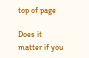top of page

Does it matter if you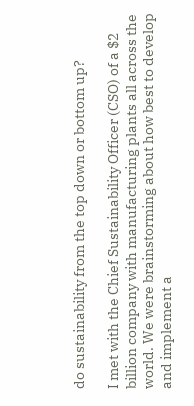do sustainability from the top down or bottom up?

I met with the Chief Sustainability Officer (CSO) of a $2 billion company with manufacturing plants all across the world. We were brainstorming about how best to develop and implement a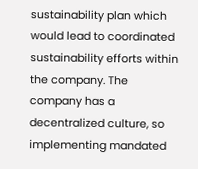sustainability plan which would lead to coordinated sustainability efforts within the company. The company has a decentralized culture, so implementing mandated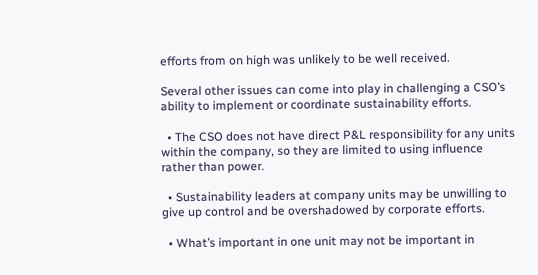efforts from on high was unlikely to be well received.

Several other issues can come into play in challenging a CSO’s ability to implement or coordinate sustainability efforts.

  • The CSO does not have direct P&L responsibility for any units within the company, so they are limited to using influence rather than power.

  • Sustainability leaders at company units may be unwilling to give up control and be overshadowed by corporate efforts.

  • What’s important in one unit may not be important in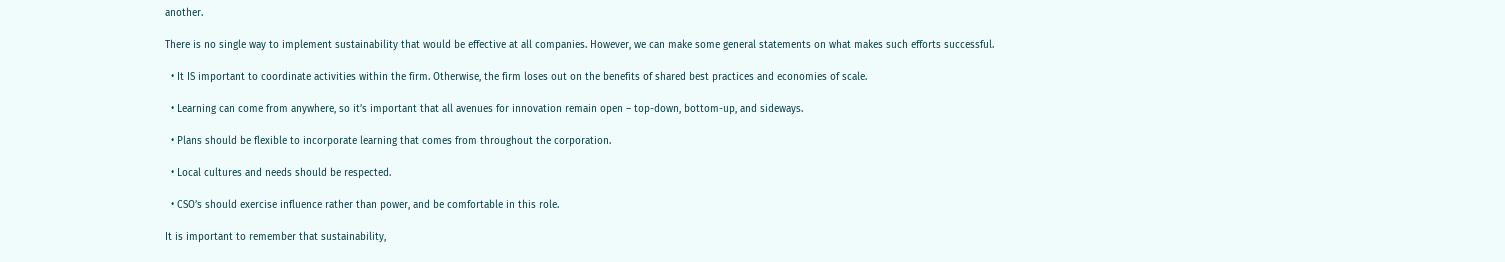another.

There is no single way to implement sustainability that would be effective at all companies. However, we can make some general statements on what makes such efforts successful.

  • It IS important to coordinate activities within the firm. Otherwise, the firm loses out on the benefits of shared best practices and economies of scale.

  • Learning can come from anywhere, so it’s important that all avenues for innovation remain open – top-down, bottom-up, and sideways.

  • Plans should be flexible to incorporate learning that comes from throughout the corporation.

  • Local cultures and needs should be respected.

  • CSO’s should exercise influence rather than power, and be comfortable in this role.

It is important to remember that sustainability,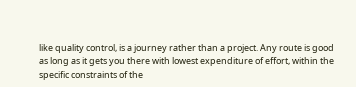like quality control, is a journey rather than a project. Any route is good as long as it gets you there with lowest expenditure of effort, within the specific constraints of the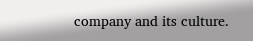company and its culture.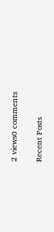2 views0 comments

Recent Posts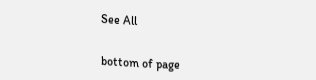See All


bottom of page